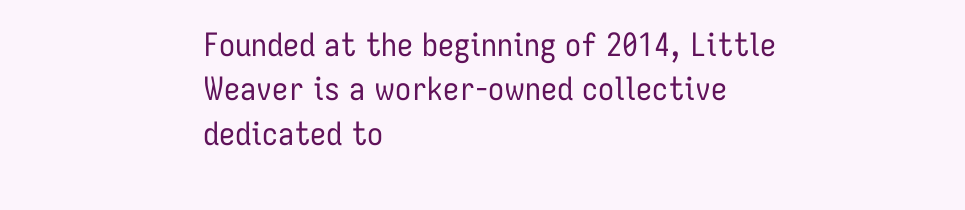Founded at the beginning of 2014, Little Weaver is a worker-owned collective dedicated to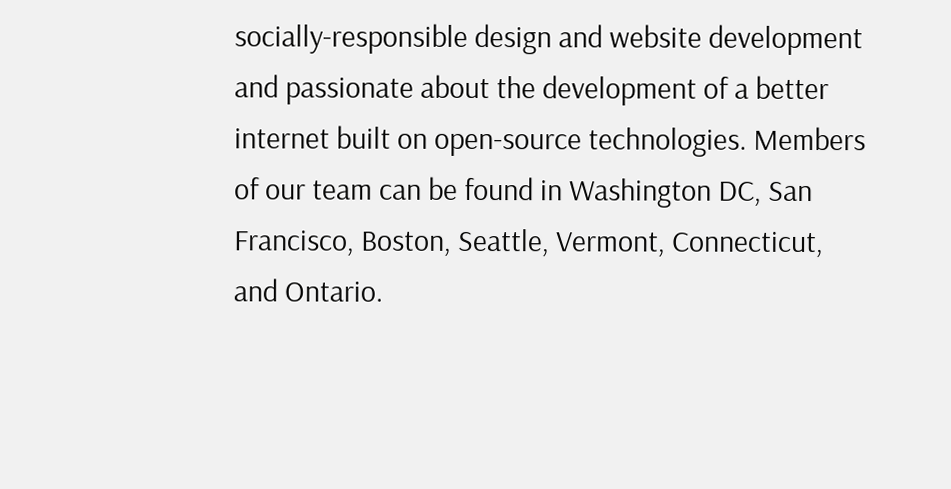socially-responsible design and website development and passionate about the development of a better internet built on open-source technologies. Members of our team can be found in Washington DC, San Francisco, Boston, Seattle, Vermont, Connecticut, and Ontario.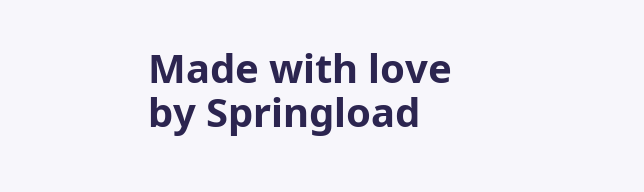Made with love by Springload